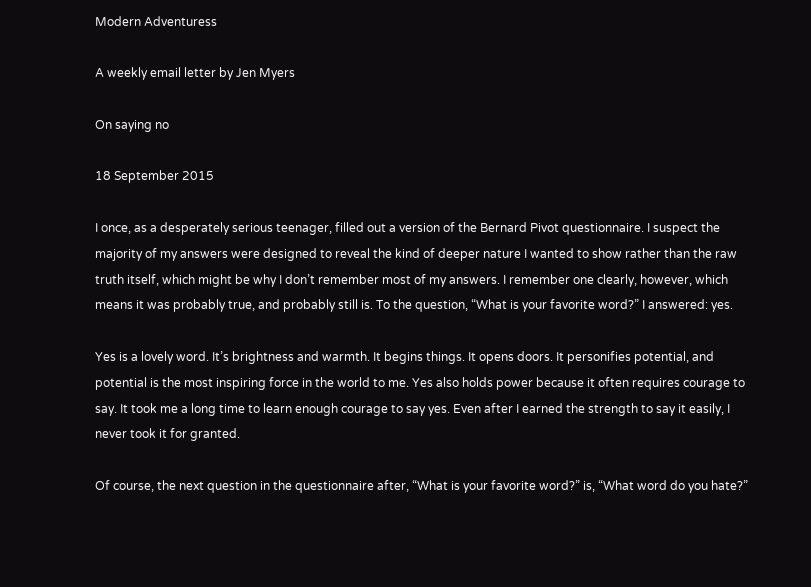Modern Adventuress

A weekly email letter by Jen Myers

On saying no

18 September 2015

I once, as a desperately serious teenager, filled out a version of the Bernard Pivot questionnaire. I suspect the majority of my answers were designed to reveal the kind of deeper nature I wanted to show rather than the raw truth itself, which might be why I don’t remember most of my answers. I remember one clearly, however, which means it was probably true, and probably still is. To the question, “What is your favorite word?” I answered: yes.

Yes is a lovely word. It’s brightness and warmth. It begins things. It opens doors. It personifies potential, and potential is the most inspiring force in the world to me. Yes also holds power because it often requires courage to say. It took me a long time to learn enough courage to say yes. Even after I earned the strength to say it easily, I never took it for granted.

Of course, the next question in the questionnaire after, “What is your favorite word?” is, “What word do you hate?”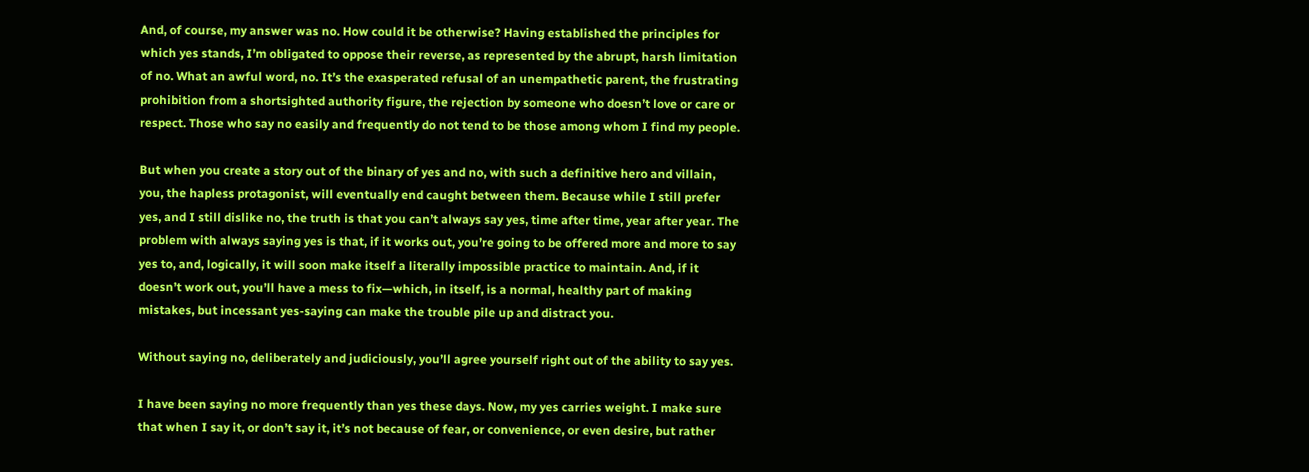And, of course, my answer was no. How could it be otherwise? Having established the principles for which yes stands, I’m obligated to oppose their reverse, as represented by the abrupt, harsh limitation of no. What an awful word, no. It’s the exasperated refusal of an unempathetic parent, the frustrating prohibition from a shortsighted authority figure, the rejection by someone who doesn’t love or care or respect. Those who say no easily and frequently do not tend to be those among whom I find my people.

But when you create a story out of the binary of yes and no, with such a definitive hero and villain, you, the hapless protagonist, will eventually end caught between them. Because while I still prefer yes, and I still dislike no, the truth is that you can’t always say yes, time after time, year after year. The problem with always saying yes is that, if it works out, you’re going to be offered more and more to say yes to, and, logically, it will soon make itself a literally impossible practice to maintain. And, if it doesn’t work out, you’ll have a mess to fix—which, in itself, is a normal, healthy part of making mistakes, but incessant yes-saying can make the trouble pile up and distract you.

Without saying no, deliberately and judiciously, you’ll agree yourself right out of the ability to say yes.

I have been saying no more frequently than yes these days. Now, my yes carries weight. I make sure that when I say it, or don’t say it, it’s not because of fear, or convenience, or even desire, but rather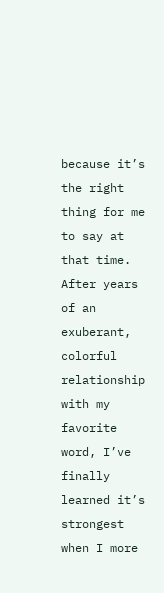because it’s the right thing for me to say at that time. After years of an exuberant, colorful relationship with my favorite word, I’ve finally learned it’s strongest when I more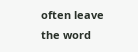often leave the word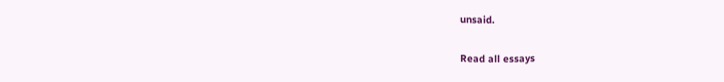unsaid.

Read all essays